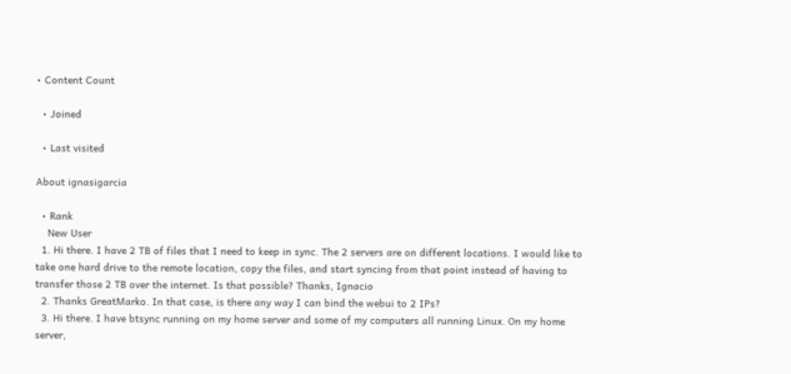• Content Count

  • Joined

  • Last visited

About ignasigarcia

  • Rank
    New User
  1. Hi there. I have 2 TB of files that I need to keep in sync. The 2 servers are on different locations. I would like to take one hard drive to the remote location, copy the files, and start syncing from that point instead of having to transfer those 2 TB over the internet. Is that possible? Thanks, Ignacio
  2. Thanks GreatMarko. In that case, is there any way I can bind the webui to 2 IPs?
  3. Hi there. I have btsync running on my home server and some of my computers all running Linux. On my home server,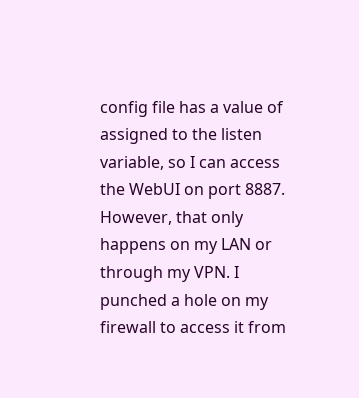config file has a value of assigned to the listen variable, so I can access the WebUI on port 8887. However, that only happens on my LAN or through my VPN. I punched a hole on my firewall to access it from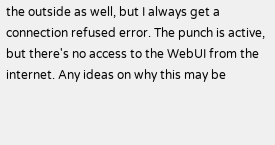the outside as well, but I always get a connection refused error. The punch is active, but there's no access to the WebUI from the internet. Any ideas on why this may be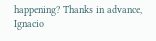happening? Thanks in advance, Ignacio